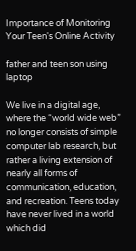Importance of Monitoring Your Teen's Online Activity

father and teen son using laptop

We live in a digital age, where the “world wide web” no longer consists of simple computer lab research, but rather a living extension of nearly all forms of communication, education, and recreation. Teens today have never lived in a world which did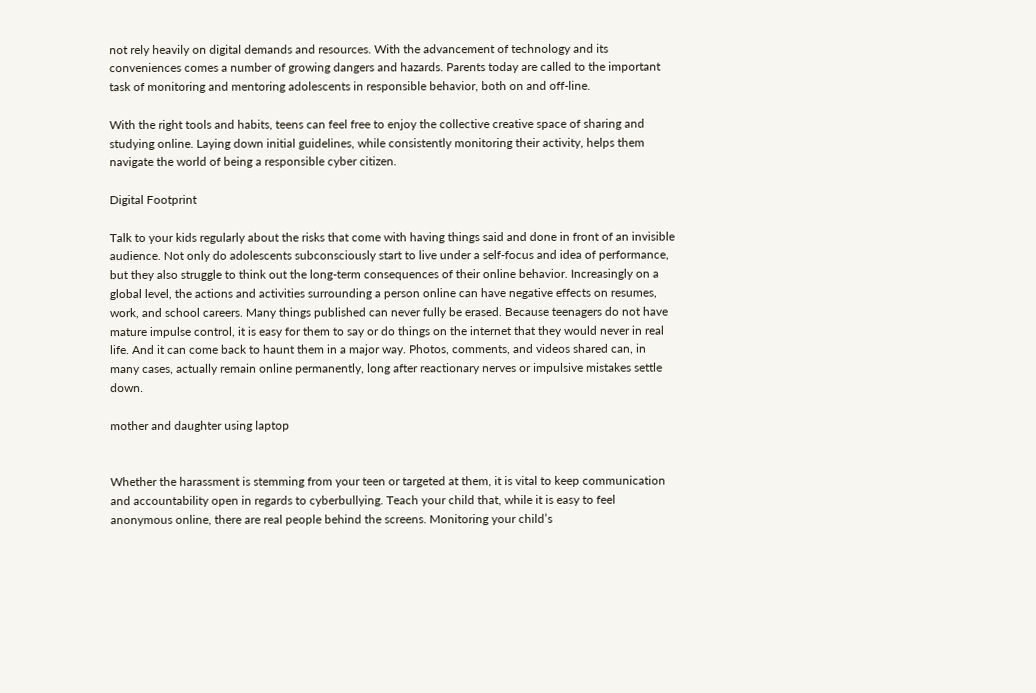not rely heavily on digital demands and resources. With the advancement of technology and its conveniences comes a number of growing dangers and hazards. Parents today are called to the important task of monitoring and mentoring adolescents in responsible behavior, both on and off-line.

With the right tools and habits, teens can feel free to enjoy the collective creative space of sharing and studying online. Laying down initial guidelines, while consistently monitoring their activity, helps them navigate the world of being a responsible cyber citizen.

Digital Footprint

Talk to your kids regularly about the risks that come with having things said and done in front of an invisible audience. Not only do adolescents subconsciously start to live under a self-focus and idea of performance, but they also struggle to think out the long-term consequences of their online behavior. Increasingly on a global level, the actions and activities surrounding a person online can have negative effects on resumes, work, and school careers. Many things published can never fully be erased. Because teenagers do not have mature impulse control, it is easy for them to say or do things on the internet that they would never in real life. And it can come back to haunt them in a major way. Photos, comments, and videos shared can, in many cases, actually remain online permanently, long after reactionary nerves or impulsive mistakes settle down.

mother and daughter using laptop


Whether the harassment is stemming from your teen or targeted at them, it is vital to keep communication and accountability open in regards to cyberbullying. Teach your child that, while it is easy to feel anonymous online, there are real people behind the screens. Monitoring your child’s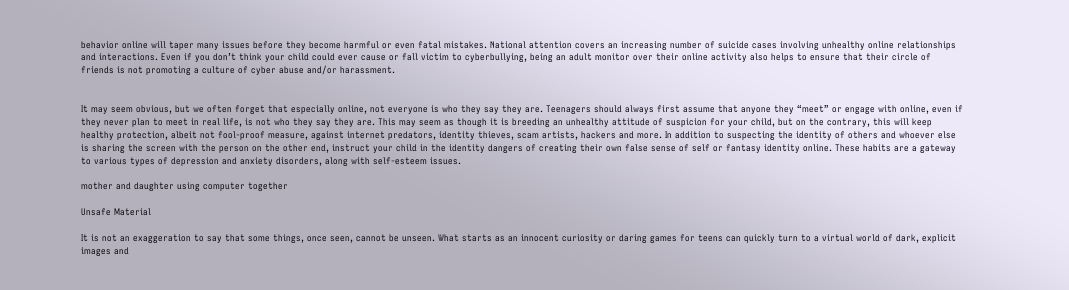behavior online will taper many issues before they become harmful or even fatal mistakes. National attention covers an increasing number of suicide cases involving unhealthy online relationships and interactions. Even if you don’t think your child could ever cause or fall victim to cyberbullying, being an adult monitor over their online activity also helps to ensure that their circle of friends is not promoting a culture of cyber abuse and/or harassment.


It may seem obvious, but we often forget that especially online, not everyone is who they say they are. Teenagers should always first assume that anyone they “meet” or engage with online, even if they never plan to meet in real life, is not who they say they are. This may seem as though it is breeding an unhealthy attitude of suspicion for your child, but on the contrary, this will keep healthy protection, albeit not fool-proof measure, against internet predators, identity thieves, scam artists, hackers and more. In addition to suspecting the identity of others and whoever else is sharing the screen with the person on the other end, instruct your child in the identity dangers of creating their own false sense of self or fantasy identity online. These habits are a gateway to various types of depression and anxiety disorders, along with self-esteem issues.

mother and daughter using computer together

Unsafe Material

It is not an exaggeration to say that some things, once seen, cannot be unseen. What starts as an innocent curiosity or daring games for teens can quickly turn to a virtual world of dark, explicit images and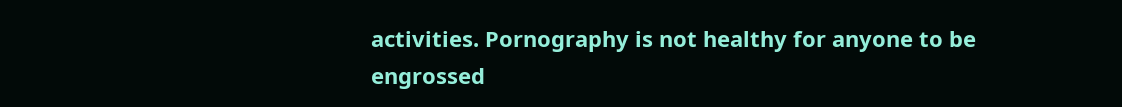activities. Pornography is not healthy for anyone to be engrossed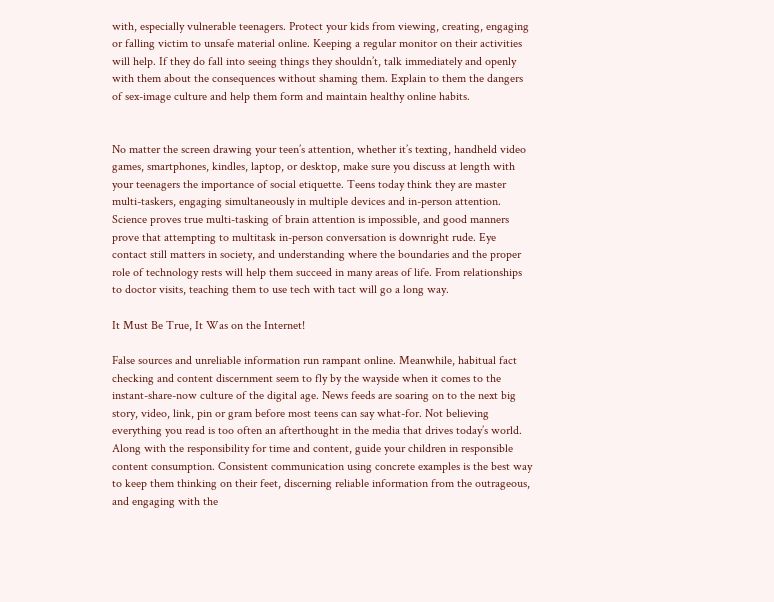with, especially vulnerable teenagers. Protect your kids from viewing, creating, engaging or falling victim to unsafe material online. Keeping a regular monitor on their activities will help. If they do fall into seeing things they shouldn’t, talk immediately and openly with them about the consequences without shaming them. Explain to them the dangers of sex-image culture and help them form and maintain healthy online habits.


No matter the screen drawing your teen’s attention, whether it’s texting, handheld video games, smartphones, kindles, laptop, or desktop, make sure you discuss at length with your teenagers the importance of social etiquette. Teens today think they are master multi-taskers, engaging simultaneously in multiple devices and in-person attention. Science proves true multi-tasking of brain attention is impossible, and good manners prove that attempting to multitask in-person conversation is downright rude. Eye contact still matters in society, and understanding where the boundaries and the proper role of technology rests will help them succeed in many areas of life. From relationships to doctor visits, teaching them to use tech with tact will go a long way.

It Must Be True, It Was on the Internet!

False sources and unreliable information run rampant online. Meanwhile, habitual fact checking and content discernment seem to fly by the wayside when it comes to the instant-share-now culture of the digital age. News feeds are soaring on to the next big story, video, link, pin or gram before most teens can say what-for. Not believing everything you read is too often an afterthought in the media that drives today’s world. Along with the responsibility for time and content, guide your children in responsible content consumption. Consistent communication using concrete examples is the best way to keep them thinking on their feet, discerning reliable information from the outrageous, and engaging with the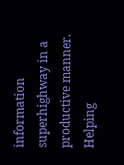information superhighway in a productive manner. Helping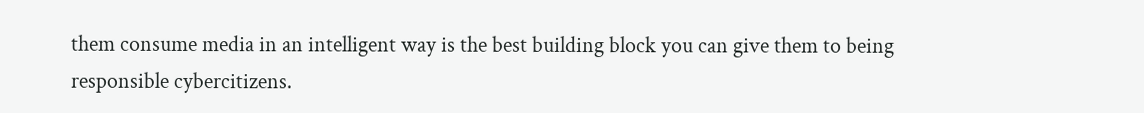them consume media in an intelligent way is the best building block you can give them to being responsible cybercitizens.